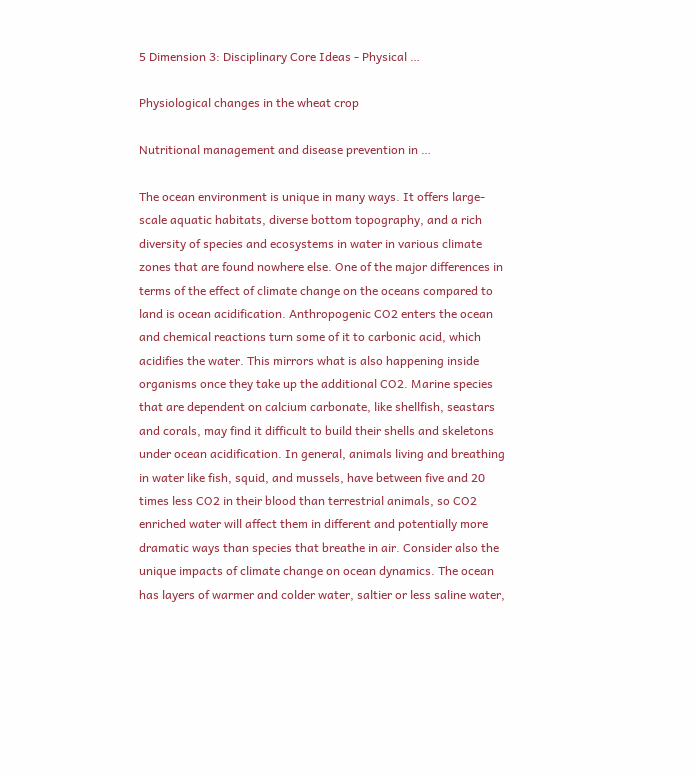5 Dimension 3: Disciplinary Core Ideas - Physical …

Physiological changes in the wheat crop

Nutritional management and disease prevention in …

The ocean environment is unique in many ways. It offers large-scale aquatic habitats, diverse bottom topography, and a rich diversity of species and ecosystems in water in various climate zones that are found nowhere else. One of the major differences in terms of the effect of climate change on the oceans compared to land is ocean acidification. Anthropogenic CO2 enters the ocean and chemical reactions turn some of it to carbonic acid, which acidifies the water. This mirrors what is also happening inside organisms once they take up the additional CO2. Marine species that are dependent on calcium carbonate, like shellfish, seastars and corals, may find it difficult to build their shells and skeletons under ocean acidification. In general, animals living and breathing in water like fish, squid, and mussels, have between five and 20 times less CO2 in their blood than terrestrial animals, so CO2 enriched water will affect them in different and potentially more dramatic ways than species that breathe in air. Consider also the unique impacts of climate change on ocean dynamics. The ocean has layers of warmer and colder water, saltier or less saline water,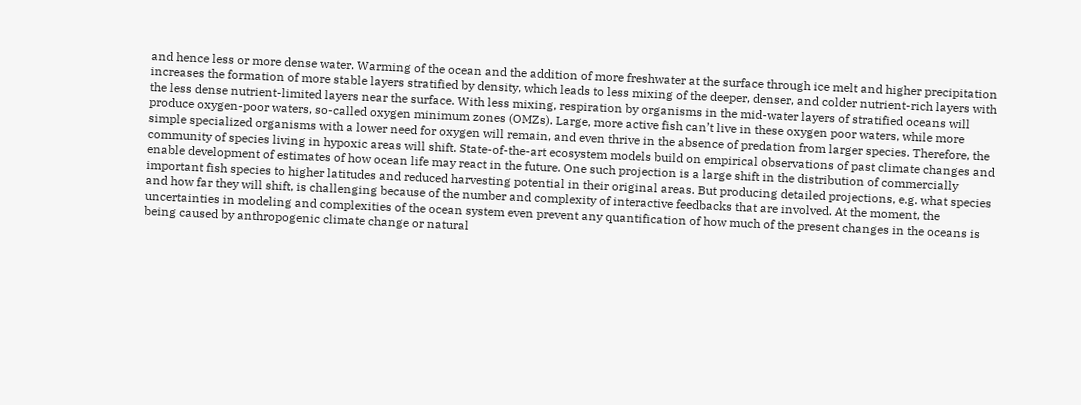and hence less or more dense water. Warming of the ocean and the addition of more freshwater at the surface through ice melt and higher precipitation increases the formation of more stable layers stratified by density, which leads to less mixing of the deeper, denser, and colder nutrient-rich layers with the less dense nutrient-limited layers near the surface. With less mixing, respiration by organisms in the mid-water layers of stratified oceans will produce oxygen-poor waters, so-called oxygen minimum zones (OMZs). Large, more active fish can’t live in these oxygen poor waters, while more simple specialized organisms with a lower need for oxygen will remain, and even thrive in the absence of predation from larger species. Therefore, the community of species living in hypoxic areas will shift. State-of-the-art ecosystem models build on empirical observations of past climate changes and enable development of estimates of how ocean life may react in the future. One such projection is a large shift in the distribution of commercially important fish species to higher latitudes and reduced harvesting potential in their original areas. But producing detailed projections, e.g. what species and how far they will shift, is challenging because of the number and complexity of interactive feedbacks that are involved. At the moment, the uncertainties in modeling and complexities of the ocean system even prevent any quantification of how much of the present changes in the oceans is being caused by anthropogenic climate change or natural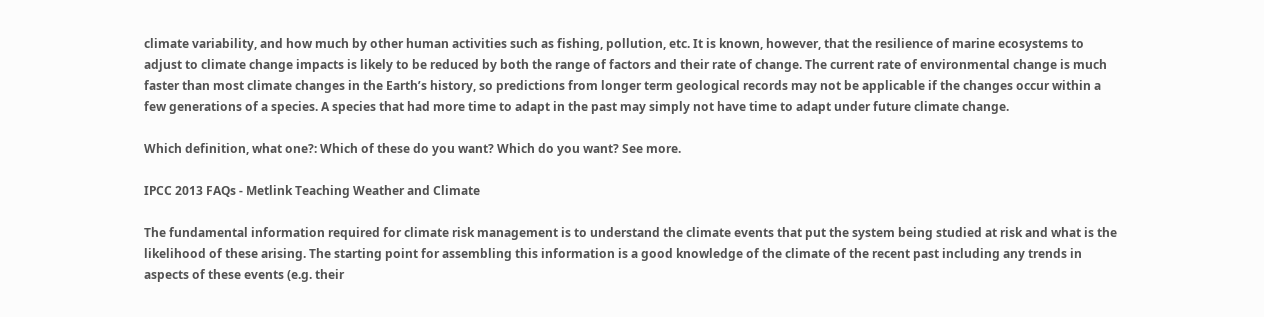climate variability, and how much by other human activities such as fishing, pollution, etc. It is known, however, that the resilience of marine ecosystems to adjust to climate change impacts is likely to be reduced by both the range of factors and their rate of change. The current rate of environmental change is much faster than most climate changes in the Earth’s history, so predictions from longer term geological records may not be applicable if the changes occur within a few generations of a species. A species that had more time to adapt in the past may simply not have time to adapt under future climate change.

Which definition, what one?: Which of these do you want? Which do you want? See more.

IPCC 2013 FAQs - Metlink Teaching Weather and Climate

The fundamental information required for climate risk management is to understand the climate events that put the system being studied at risk and what is the likelihood of these arising. The starting point for assembling this information is a good knowledge of the climate of the recent past including any trends in aspects of these events (e.g. their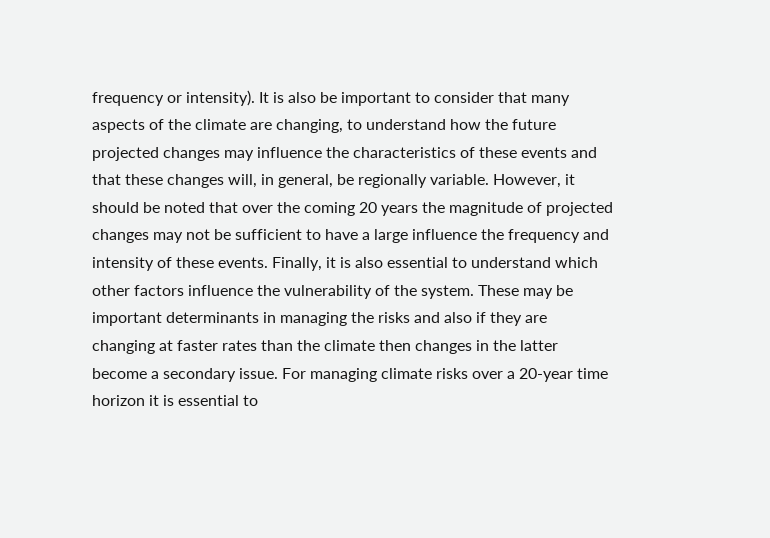frequency or intensity). It is also be important to consider that many aspects of the climate are changing, to understand how the future projected changes may influence the characteristics of these events and that these changes will, in general, be regionally variable. However, it should be noted that over the coming 20 years the magnitude of projected changes may not be sufficient to have a large influence the frequency and intensity of these events. Finally, it is also essential to understand which other factors influence the vulnerability of the system. These may be important determinants in managing the risks and also if they are changing at faster rates than the climate then changes in the latter become a secondary issue. For managing climate risks over a 20-year time horizon it is essential to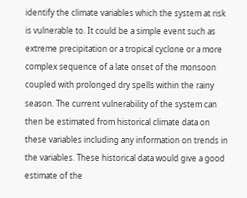identify the climate variables which the system at risk is vulnerable to. It could be a simple event such as extreme precipitation or a tropical cyclone or a more complex sequence of a late onset of the monsoon coupled with prolonged dry spells within the rainy season. The current vulnerability of the system can then be estimated from historical climate data on these variables including any information on trends in the variables. These historical data would give a good estimate of the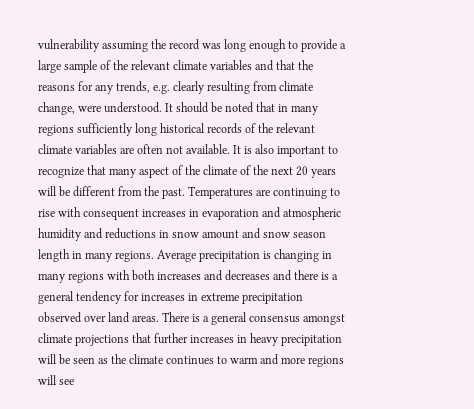vulnerability assuming the record was long enough to provide a large sample of the relevant climate variables and that the reasons for any trends, e.g. clearly resulting from climate change, were understood. It should be noted that in many regions sufficiently long historical records of the relevant climate variables are often not available. It is also important to recognize that many aspect of the climate of the next 20 years will be different from the past. Temperatures are continuing to rise with consequent increases in evaporation and atmospheric humidity and reductions in snow amount and snow season length in many regions. Average precipitation is changing in many regions with both increases and decreases and there is a general tendency for increases in extreme precipitation observed over land areas. There is a general consensus amongst climate projections that further increases in heavy precipitation will be seen as the climate continues to warm and more regions will see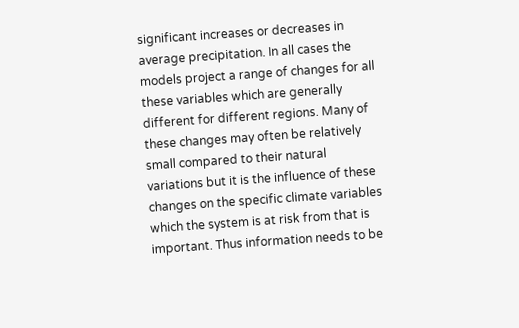significant increases or decreases in average precipitation. In all cases the models project a range of changes for all these variables which are generally different for different regions. Many of these changes may often be relatively small compared to their natural variations but it is the influence of these changes on the specific climate variables which the system is at risk from that is important. Thus information needs to be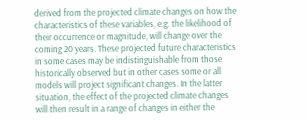derived from the projected climate changes on how the characteristics of these variables, e.g. the likelihood of their occurrence or magnitude, will change over the coming 20 years. These projected future characteristics in some cases may be indistinguishable from those historically observed but in other cases some or all models will project significant changes. In the latter situation, the effect of the projected climate changes will then result in a range of changes in either the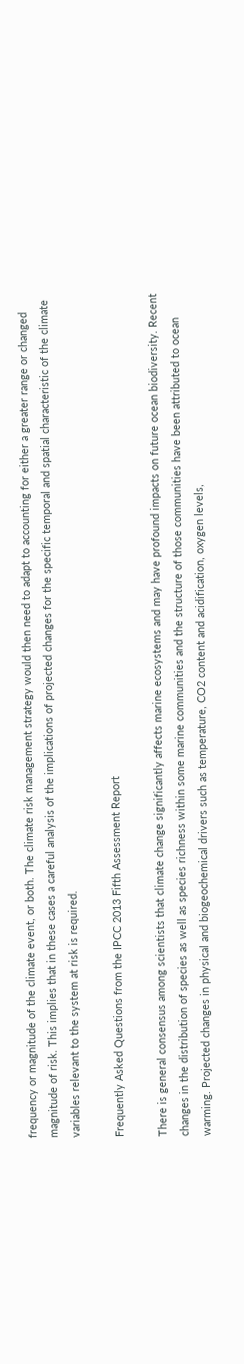frequency or magnitude of the climate event, or both. The climate risk management strategy would then need to adapt to accounting for either a greater range or changed magnitude of risk. This implies that in these cases a careful analysis of the implications of projected changes for the specific temporal and spatial characteristic of the climate variables relevant to the system at risk is required.

Frequently Asked Questions from the IPCC 2013 Fifth Assessment Report

There is general consensus among scientists that climate change significantly affects marine ecosystems and may have profound impacts on future ocean biodiversity. Recent changes in the distribution of species as well as species richness within some marine communities and the structure of those communities have been attributed to ocean warming. Projected changes in physical and biogeochemical drivers such as temperature, CO2 content and acidification, oxygen levels,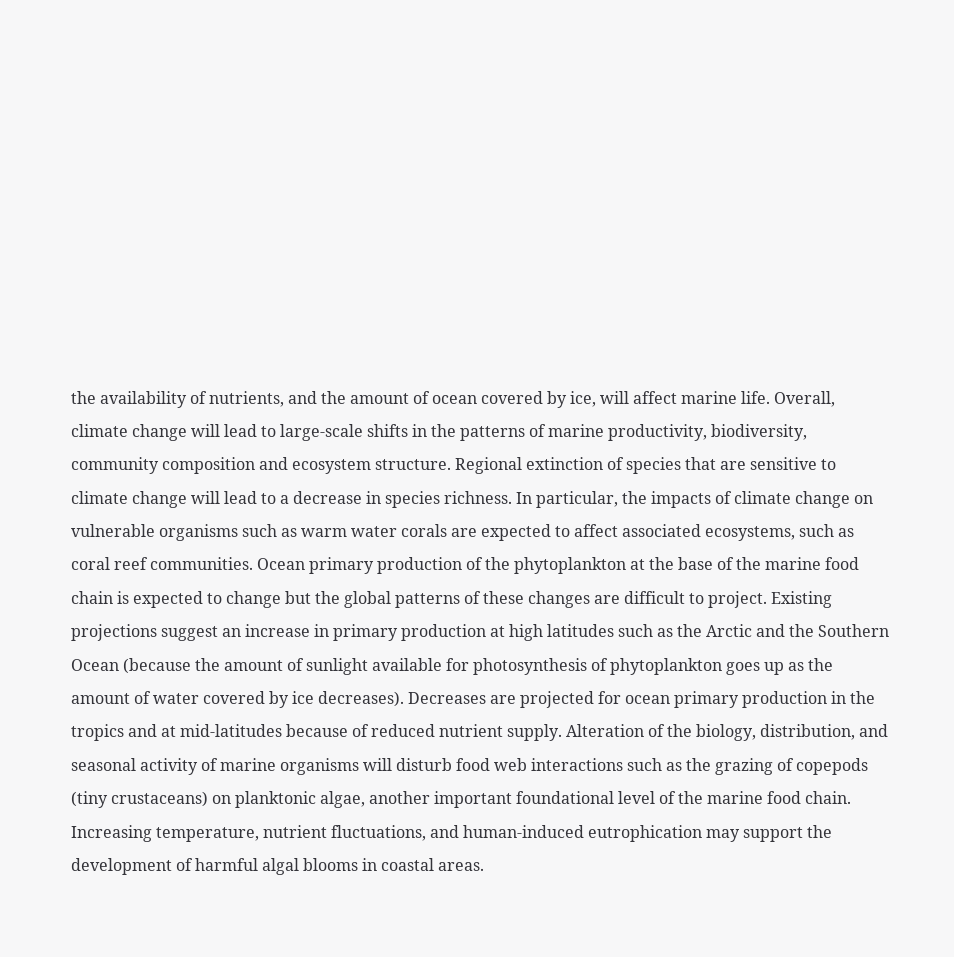the availability of nutrients, and the amount of ocean covered by ice, will affect marine life. Overall, climate change will lead to large-scale shifts in the patterns of marine productivity, biodiversity, community composition and ecosystem structure. Regional extinction of species that are sensitive to climate change will lead to a decrease in species richness. In particular, the impacts of climate change on vulnerable organisms such as warm water corals are expected to affect associated ecosystems, such as coral reef communities. Ocean primary production of the phytoplankton at the base of the marine food chain is expected to change but the global patterns of these changes are difficult to project. Existing projections suggest an increase in primary production at high latitudes such as the Arctic and the Southern Ocean (because the amount of sunlight available for photosynthesis of phytoplankton goes up as the amount of water covered by ice decreases). Decreases are projected for ocean primary production in the tropics and at mid-latitudes because of reduced nutrient supply. Alteration of the biology, distribution, and seasonal activity of marine organisms will disturb food web interactions such as the grazing of copepods (tiny crustaceans) on planktonic algae, another important foundational level of the marine food chain. Increasing temperature, nutrient fluctuations, and human-induced eutrophication may support the development of harmful algal blooms in coastal areas.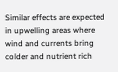Similar effects are expected in upwelling areas where wind and currents bring colder and nutrient rich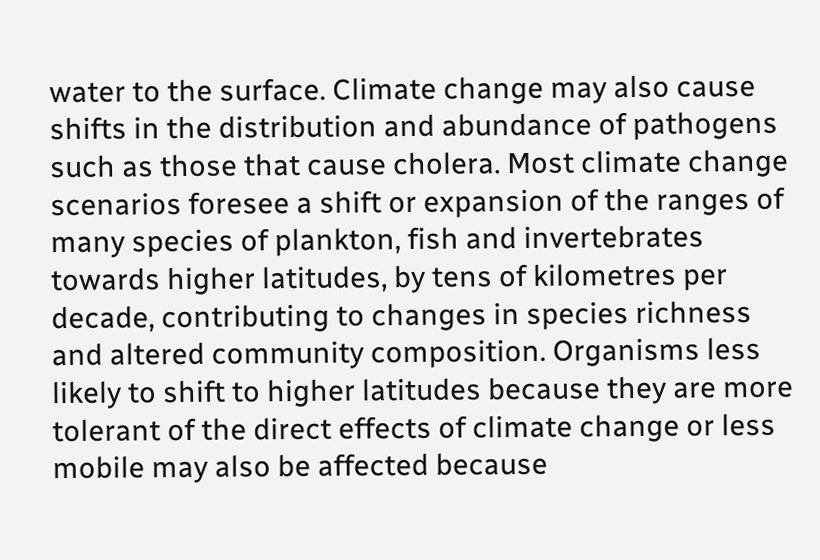water to the surface. Climate change may also cause shifts in the distribution and abundance of pathogens such as those that cause cholera. Most climate change scenarios foresee a shift or expansion of the ranges of many species of plankton, fish and invertebrates towards higher latitudes, by tens of kilometres per decade, contributing to changes in species richness and altered community composition. Organisms less likely to shift to higher latitudes because they are more tolerant of the direct effects of climate change or less mobile may also be affected because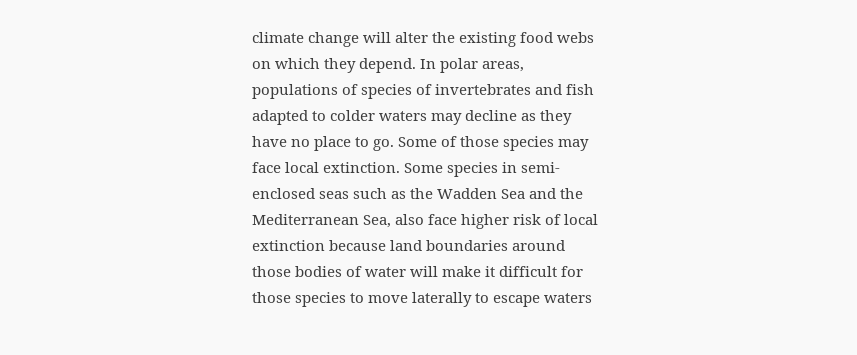climate change will alter the existing food webs on which they depend. In polar areas, populations of species of invertebrates and fish adapted to colder waters may decline as they have no place to go. Some of those species may face local extinction. Some species in semi-enclosed seas such as the Wadden Sea and the Mediterranean Sea, also face higher risk of local extinction because land boundaries around those bodies of water will make it difficult for those species to move laterally to escape waters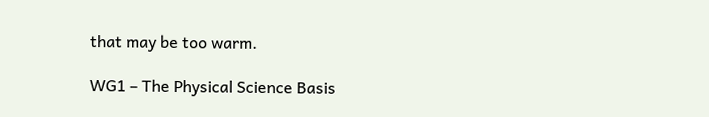that may be too warm.

WG1 – The Physical Science Basis